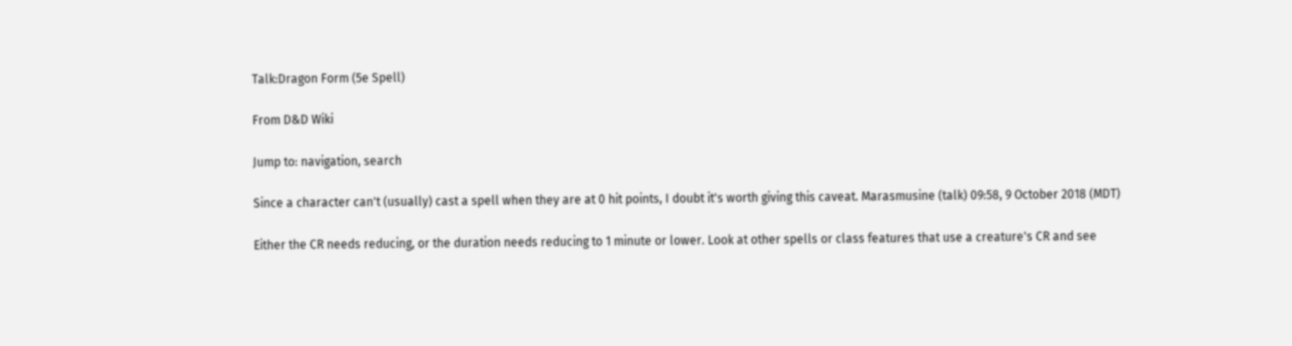Talk:Dragon Form (5e Spell)

From D&D Wiki

Jump to: navigation, search

Since a character can't (usually) cast a spell when they are at 0 hit points, I doubt it's worth giving this caveat. Marasmusine (talk) 09:58, 9 October 2018 (MDT)

Either the CR needs reducing, or the duration needs reducing to 1 minute or lower. Look at other spells or class features that use a creature's CR and see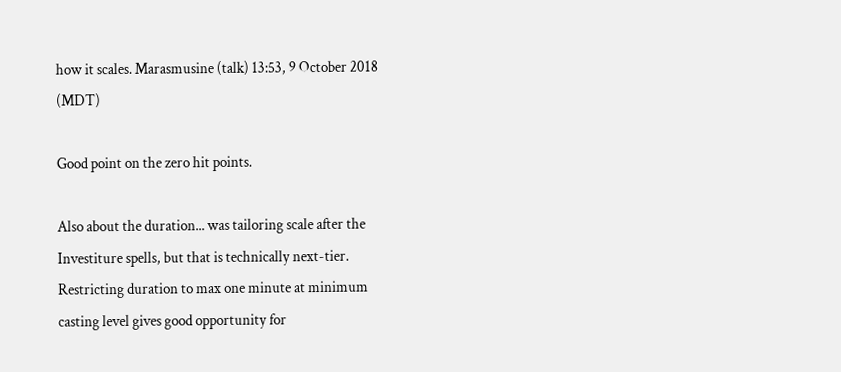how it scales. Marasmusine (talk) 13:53, 9 October 2018 (MDT)

Good point on the zero hit points.

Also about the duration... was tailoring scale after the Investiture spells, but that is technically next-tier. Restricting duration to max one minute at minimum casting level gives good opportunity for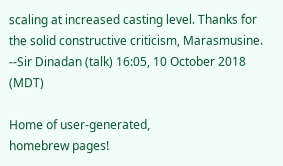scaling at increased casting level. Thanks for the solid constructive criticism, Marasmusine. --Sir Dinadan (talk) 16:05, 10 October 2018 (MDT)

Home of user-generated,
homebrew pages!